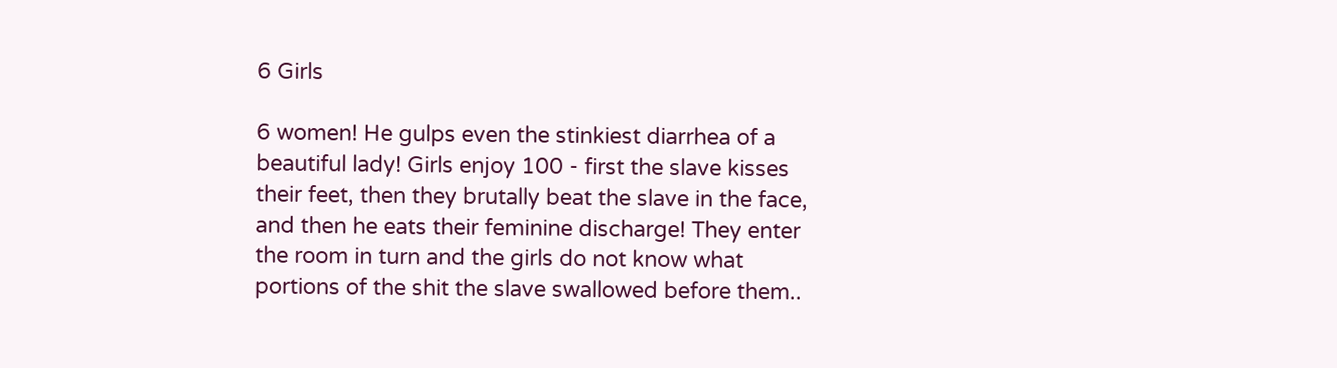6 Girls

6 women! He gulps even the stinkiest diarrhea of a beautiful lady! Girls enjoy 100 - first the slave kisses their feet, then they brutally beat the slave in the face, and then he eats their feminine discharge! They enter the room in turn and the girls do not know what portions of the shit the slave swallowed before them..